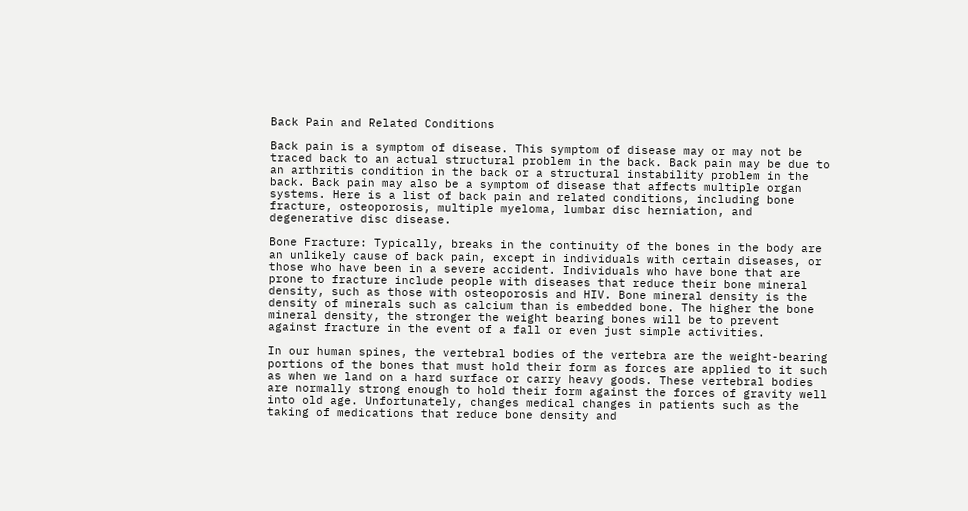Back Pain and Related Conditions

Back pain is a symptom of disease. This symptom of disease may or may not be traced back to an actual structural problem in the back. Back pain may be due to an arthritis condition in the back or a structural instability problem in the back. Back pain may also be a symptom of disease that affects multiple organ systems. Here is a list of back pain and related conditions, including bone fracture, osteoporosis, multiple myeloma, lumbar disc herniation, and degenerative disc disease.

Bone Fracture: Typically, breaks in the continuity of the bones in the body are an unlikely cause of back pain, except in individuals with certain diseases, or those who have been in a severe accident. Individuals who have bone that are prone to fracture include people with diseases that reduce their bone mineral density, such as those with osteoporosis and HIV. Bone mineral density is the density of minerals such as calcium than is embedded bone. The higher the bone mineral density, the stronger the weight bearing bones will be to prevent against fracture in the event of a fall or even just simple activities.

In our human spines, the vertebral bodies of the vertebra are the weight-bearing portions of the bones that must hold their form as forces are applied to it such as when we land on a hard surface or carry heavy goods. These vertebral bodies are normally strong enough to hold their form against the forces of gravity well into old age. Unfortunately, changes medical changes in patients such as the taking of medications that reduce bone density and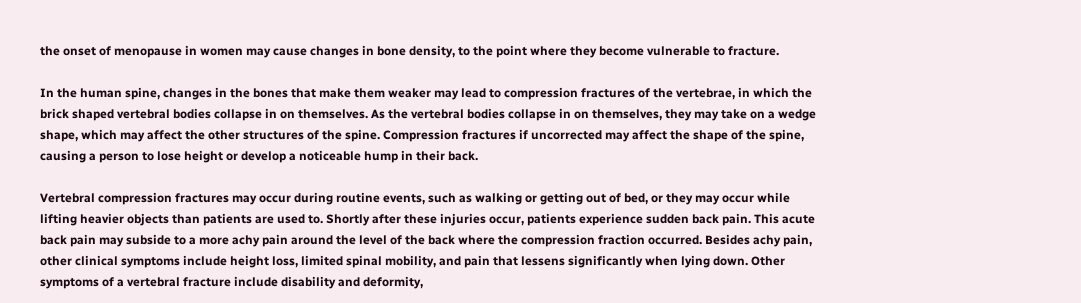the onset of menopause in women may cause changes in bone density, to the point where they become vulnerable to fracture.

In the human spine, changes in the bones that make them weaker may lead to compression fractures of the vertebrae, in which the brick shaped vertebral bodies collapse in on themselves. As the vertebral bodies collapse in on themselves, they may take on a wedge shape, which may affect the other structures of the spine. Compression fractures if uncorrected may affect the shape of the spine, causing a person to lose height or develop a noticeable hump in their back.

Vertebral compression fractures may occur during routine events, such as walking or getting out of bed, or they may occur while lifting heavier objects than patients are used to. Shortly after these injuries occur, patients experience sudden back pain. This acute back pain may subside to a more achy pain around the level of the back where the compression fraction occurred. Besides achy pain, other clinical symptoms include height loss, limited spinal mobility, and pain that lessens significantly when lying down. Other symptoms of a vertebral fracture include disability and deformity,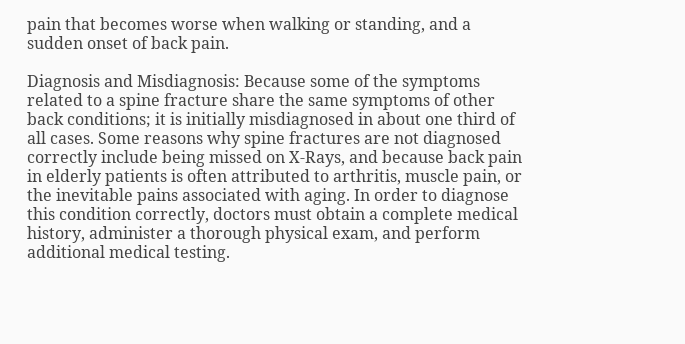pain that becomes worse when walking or standing, and a sudden onset of back pain.

Diagnosis and Misdiagnosis: Because some of the symptoms related to a spine fracture share the same symptoms of other back conditions; it is initially misdiagnosed in about one third of all cases. Some reasons why spine fractures are not diagnosed correctly include being missed on X-Rays, and because back pain in elderly patients is often attributed to arthritis, muscle pain, or the inevitable pains associated with aging. In order to diagnose this condition correctly, doctors must obtain a complete medical history, administer a thorough physical exam, and perform additional medical testing.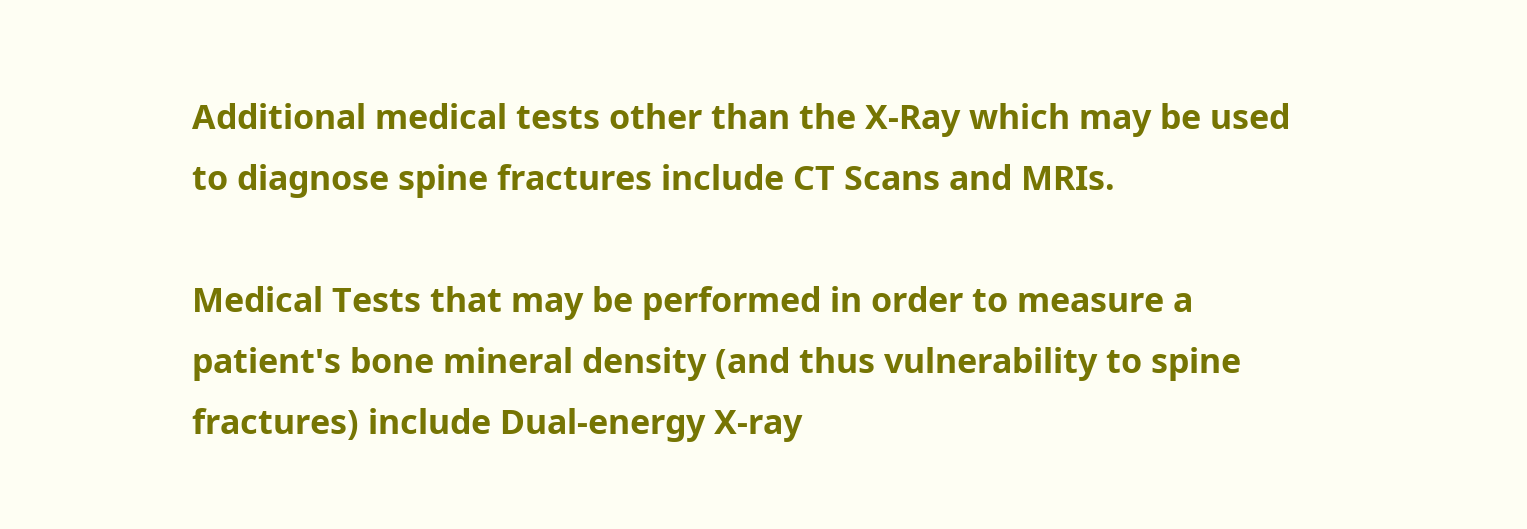Additional medical tests other than the X-Ray which may be used to diagnose spine fractures include CT Scans and MRIs.

Medical Tests that may be performed in order to measure a patient's bone mineral density (and thus vulnerability to spine fractures) include Dual-energy X-ray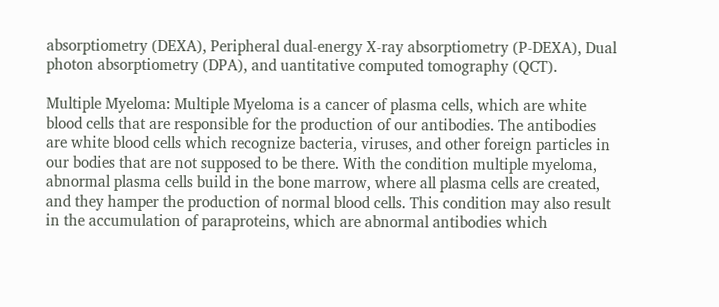absorptiometry (DEXA), Peripheral dual-energy X-ray absorptiometry (P-DEXA), Dual photon absorptiometry (DPA), and uantitative computed tomography (QCT).

Multiple Myeloma: Multiple Myeloma is a cancer of plasma cells, which are white blood cells that are responsible for the production of our antibodies. The antibodies are white blood cells which recognize bacteria, viruses, and other foreign particles in our bodies that are not supposed to be there. With the condition multiple myeloma, abnormal plasma cells build in the bone marrow, where all plasma cells are created, and they hamper the production of normal blood cells. This condition may also result in the accumulation of paraproteins, which are abnormal antibodies which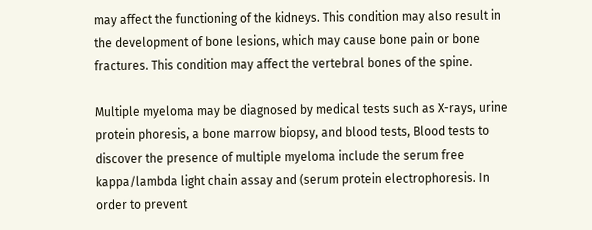may affect the functioning of the kidneys. This condition may also result in the development of bone lesions, which may cause bone pain or bone fractures. This condition may affect the vertebral bones of the spine.

Multiple myeloma may be diagnosed by medical tests such as X-rays, urine protein phoresis, a bone marrow biopsy, and blood tests, Blood tests to discover the presence of multiple myeloma include the serum free kappa/lambda light chain assay and (serum protein electrophoresis. In order to prevent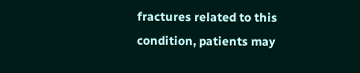fractures related to this condition, patients may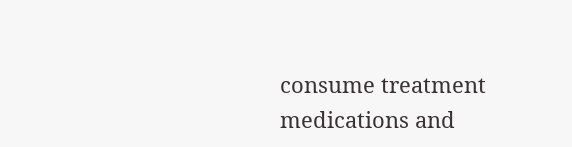consume treatment medications and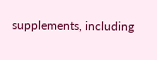supplements, including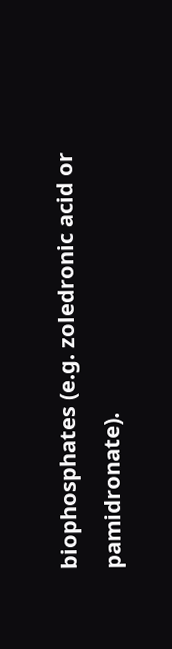biophosphates (e.g. zoledronic acid or pamidronate).